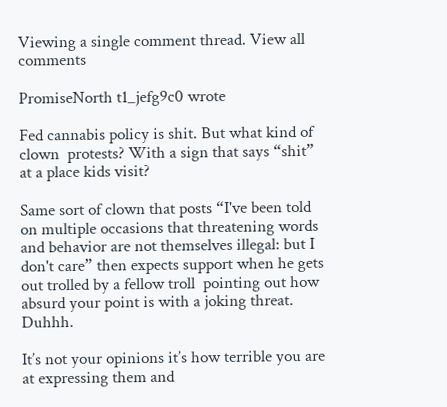Viewing a single comment thread. View all comments

PromiseNorth t1_jefg9c0 wrote

Fed cannabis policy is shit. But what kind of clown  protests? With a sign that says “shit” at a place kids visit?

Same sort of clown that posts “I've been told on multiple occasions that threatening words and behavior are not themselves illegal: but I don't care” then expects support when he gets out trolled by a fellow troll  pointing out how absurd your point is with a joking threat. Duhhh.

It’s not your opinions it’s how terrible you are at expressing them and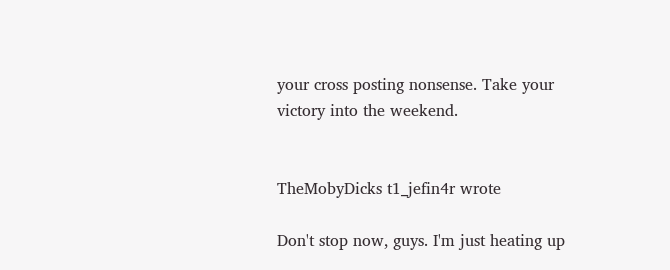your cross posting nonsense. Take your victory into the weekend.


TheMobyDicks t1_jefin4r wrote

Don't stop now, guys. I'm just heating up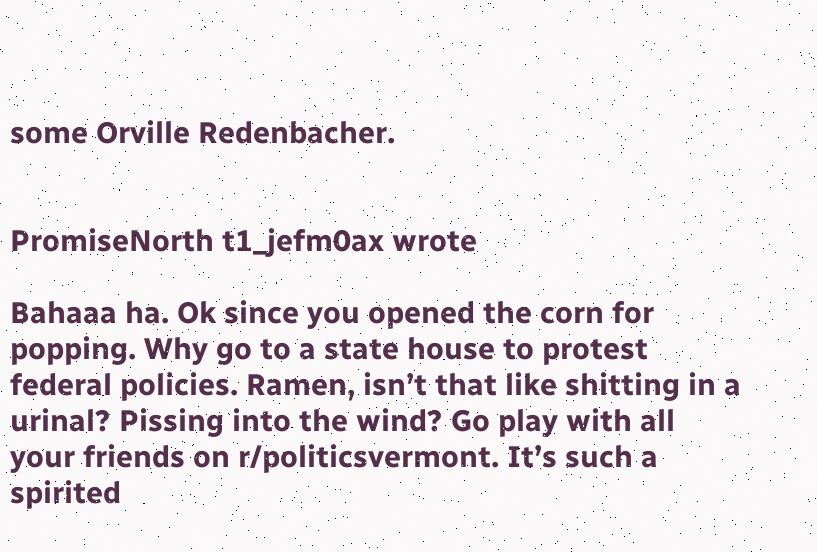some Orville Redenbacher.


PromiseNorth t1_jefm0ax wrote

Bahaaa ha. Ok since you opened the corn for popping. Why go to a state house to protest federal policies. Ramen, isn’t that like shitting in a urinal? Pissing into the wind? Go play with all your friends on r/politicsvermont. It’s such a spirited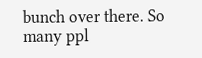bunch over there. So many ppl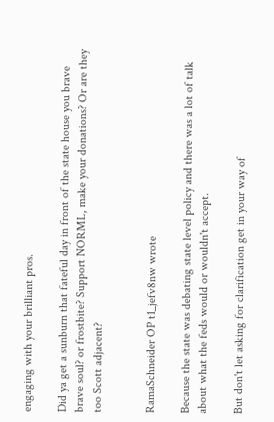engaging with your brilliant pros.

Did ya get a sunburn that fateful day in front of the state house you brave brave soul? or frostbite? Support NORML, make your donations? Or are they too Scott adjacent?


RamaSchneider OP t1_jefv8nw wrote

Because the state was debating state level policy and there was a lot of talk about what the feds would or wouldn't accept.

But don't let asking for clarification get in your way of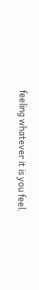feeling whatever it is you feel.